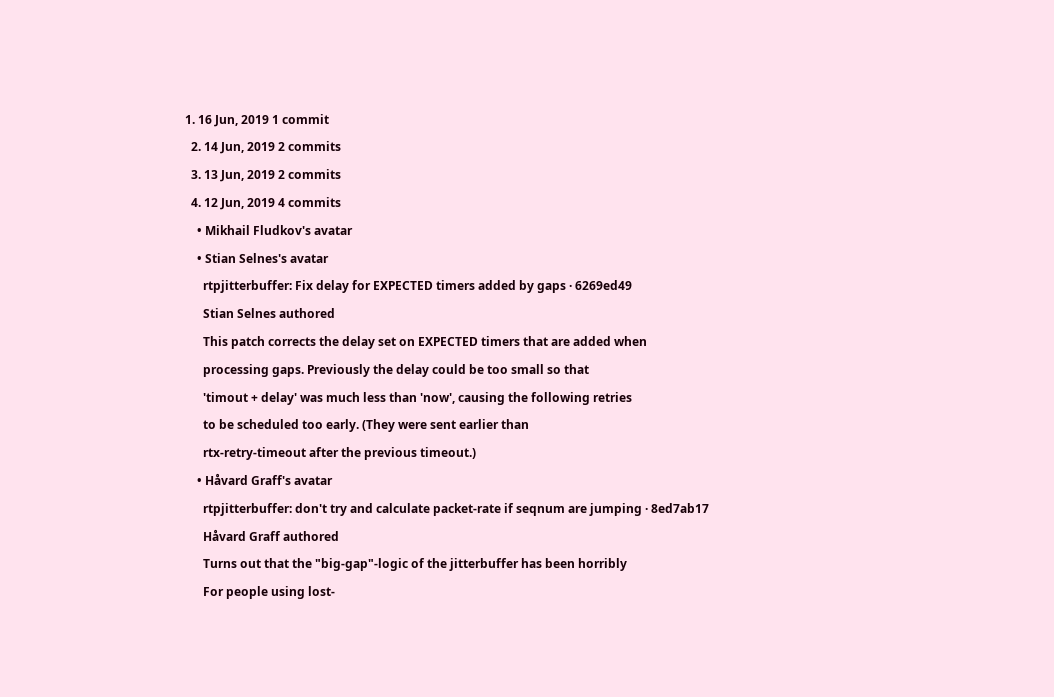1. 16 Jun, 2019 1 commit
  2. 14 Jun, 2019 2 commits
  3. 13 Jun, 2019 2 commits
  4. 12 Jun, 2019 4 commits
    • Mikhail Fludkov's avatar
    • Stian Selnes's avatar
      rtpjitterbuffer: Fix delay for EXPECTED timers added by gaps · 6269ed49
      Stian Selnes authored
      This patch corrects the delay set on EXPECTED timers that are added when
      processing gaps. Previously the delay could be too small so that
      'timout + delay' was much less than 'now', causing the following retries
      to be scheduled too early. (They were sent earlier than
      rtx-retry-timeout after the previous timeout.)
    • Håvard Graff's avatar
      rtpjitterbuffer: don't try and calculate packet-rate if seqnum are jumping · 8ed7ab17
      Håvard Graff authored
      Turns out that the "big-gap"-logic of the jitterbuffer has been horribly
      For people using lost-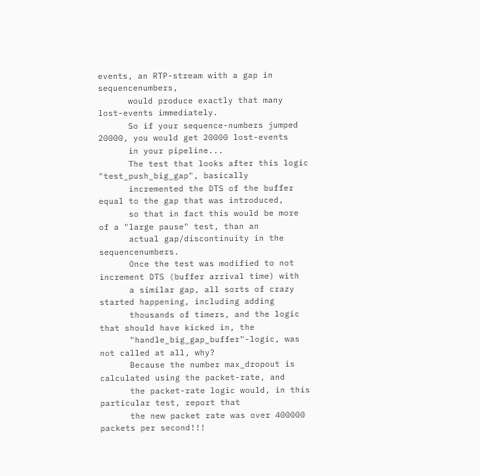events, an RTP-stream with a gap in sequencenumbers,
      would produce exactly that many lost-events immediately.
      So if your sequence-numbers jumped 20000, you would get 20000 lost-events
      in your pipeline...
      The test that looks after this logic "test_push_big_gap", basically
      incremented the DTS of the buffer equal to the gap that was introduced,
      so that in fact this would be more of a "large pause" test, than an
      actual gap/discontinuity in the sequencenumbers.
      Once the test was modified to not increment DTS (buffer arrival time) with
      a similar gap, all sorts of crazy started happening, including adding
      thousands of timers, and the logic that should have kicked in, the
      "handle_big_gap_buffer"-logic, was not called at all, why?
      Because the number max_dropout is calculated using the packet-rate, and
      the packet-rate logic would, in this particular test, report that
      the new packet rate was over 400000 packets per second!!!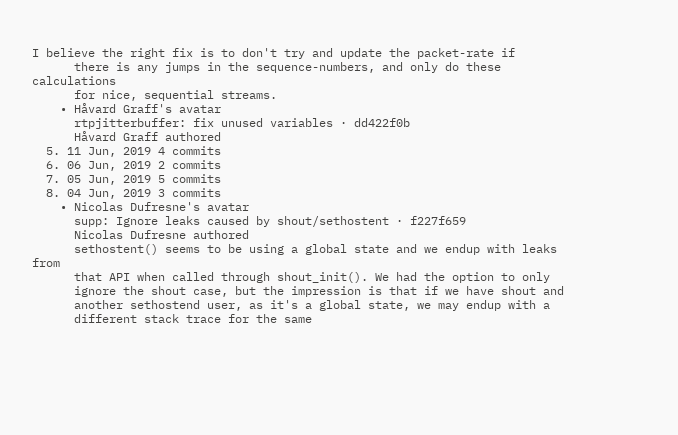I believe the right fix is to don't try and update the packet-rate if
      there is any jumps in the sequence-numbers, and only do these calculations
      for nice, sequential streams.
    • Håvard Graff's avatar
      rtpjitterbuffer: fix unused variables · dd422f0b
      Håvard Graff authored
  5. 11 Jun, 2019 4 commits
  6. 06 Jun, 2019 2 commits
  7. 05 Jun, 2019 5 commits
  8. 04 Jun, 2019 3 commits
    • Nicolas Dufresne's avatar
      supp: Ignore leaks caused by shout/sethostent · f227f659
      Nicolas Dufresne authored
      sethostent() seems to be using a global state and we endup with leaks from
      that API when called through shout_init(). We had the option to only
      ignore the shout case, but the impression is that if we have shout and
      another sethostend user, as it's a global state, we may endup with a
      different stack trace for the same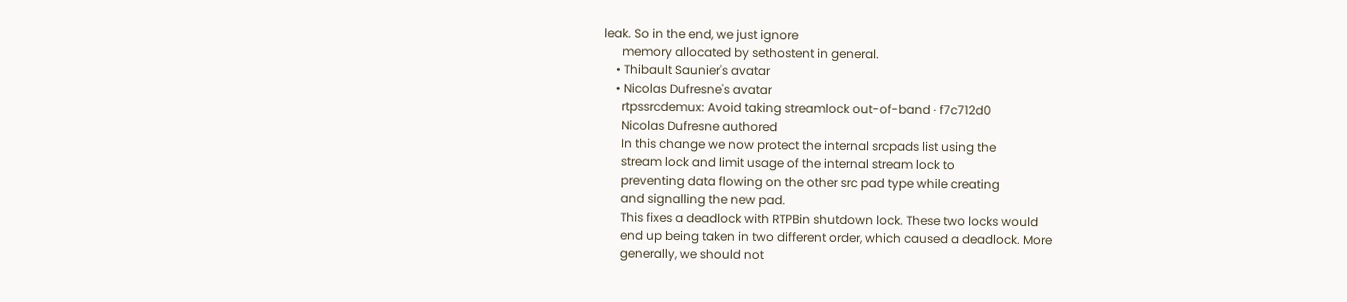leak. So in the end, we just ignore
      memory allocated by sethostent in general.
    • Thibault Saunier's avatar
    • Nicolas Dufresne's avatar
      rtpssrcdemux: Avoid taking streamlock out-of-band · f7c712d0
      Nicolas Dufresne authored
      In this change we now protect the internal srcpads list using the
      stream lock and limit usage of the internal stream lock to
      preventing data flowing on the other src pad type while creating
      and signalling the new pad.
      This fixes a deadlock with RTPBin shutdown lock. These two locks would
      end up being taken in two different order, which caused a deadlock. More
      generally, we should not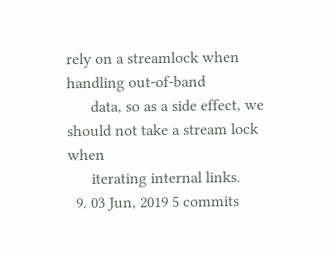rely on a streamlock when handling out-of-band
      data, so as a side effect, we should not take a stream lock when
      iterating internal links.
  9. 03 Jun, 2019 5 commits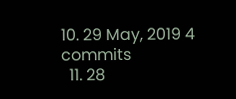10. 29 May, 2019 4 commits
  11. 28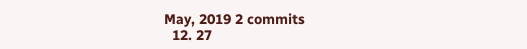May, 2019 2 commits
  12. 27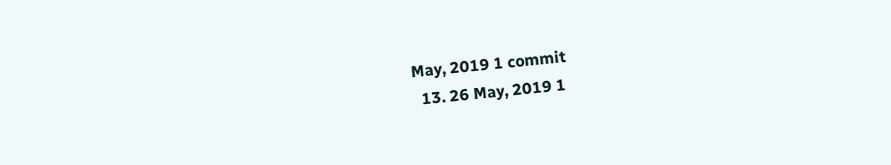May, 2019 1 commit
  13. 26 May, 2019 1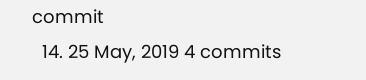commit
  14. 25 May, 2019 4 commits